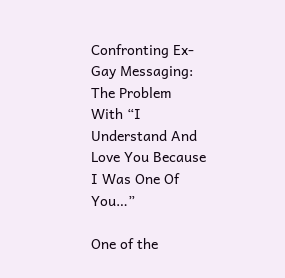Confronting Ex-Gay Messaging: The Problem With “I Understand And Love You Because I Was One Of You…”

One of the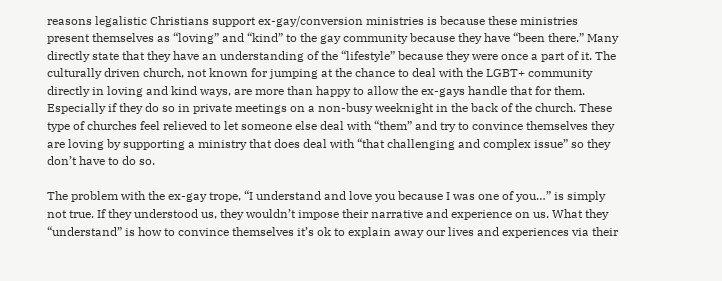reasons legalistic Christians support ex-gay/conversion ministries is because these ministries present themselves as “loving” and “kind” to the gay community because they have “been there.” Many directly state that they have an understanding of the “lifestyle” because they were once a part of it. The culturally driven church, not known for jumping at the chance to deal with the LGBT+ community directly in loving and kind ways, are more than happy to allow the ex-gays handle that for them. Especially if they do so in private meetings on a non-busy weeknight in the back of the church. These type of churches feel relieved to let someone else deal with “them” and try to convince themselves they are loving by supporting a ministry that does deal with “that challenging and complex issue” so they don’t have to do so.

The problem with the ex-gay trope, “I understand and love you because I was one of you…” is simply not true. If they understood us, they wouldn’t impose their narrative and experience on us. What they “understand” is how to convince themselves it’s ok to explain away our lives and experiences via their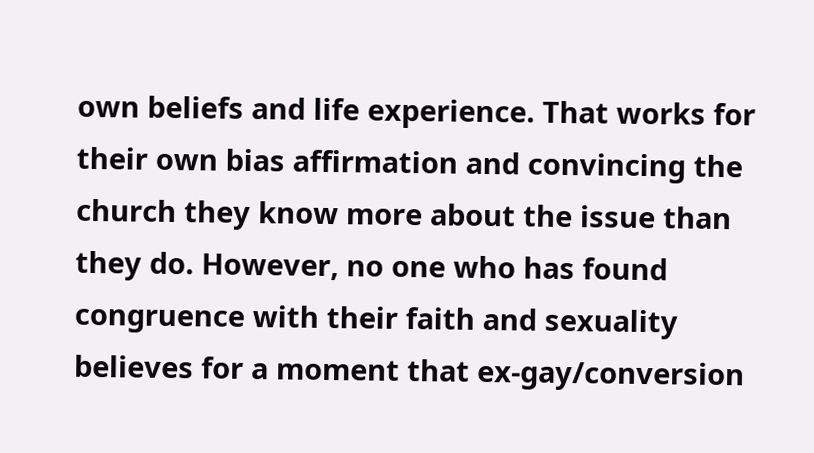own beliefs and life experience. That works for their own bias affirmation and convincing the church they know more about the issue than they do. However, no one who has found congruence with their faith and sexuality believes for a moment that ex-gay/conversion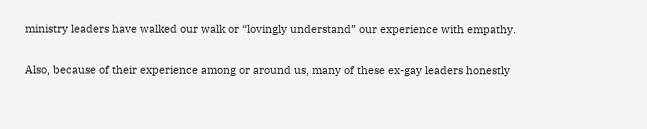ministry leaders have walked our walk or “lovingly understand” our experience with empathy.

Also, because of their experience among or around us, many of these ex-gay leaders honestly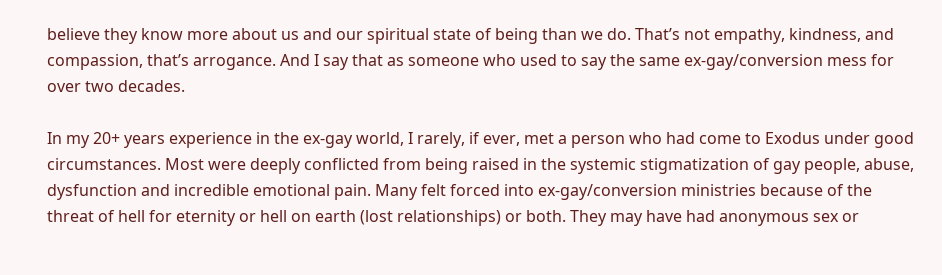believe they know more about us and our spiritual state of being than we do. That’s not empathy, kindness, and compassion, that’s arrogance. And I say that as someone who used to say the same ex-gay/conversion mess for over two decades.

In my 20+ years experience in the ex-gay world, I rarely, if ever, met a person who had come to Exodus under good circumstances. Most were deeply conflicted from being raised in the systemic stigmatization of gay people, abuse, dysfunction and incredible emotional pain. Many felt forced into ex-gay/conversion ministries because of the threat of hell for eternity or hell on earth (lost relationships) or both. They may have had anonymous sex or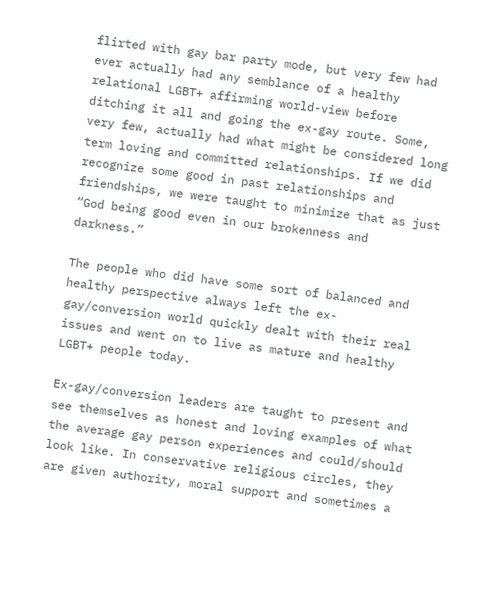flirted with gay bar party mode, but very few had ever actually had any semblance of a healthy relational LGBT+ affirming world-view before ditching it all and going the ex-gay route. Some, very few, actually had what might be considered long term loving and committed relationships. If we did recognize some good in past relationships and friendships, we were taught to minimize that as just “God being good even in our brokenness and darkness.”

The people who did have some sort of balanced and healthy perspective always left the ex-gay/conversion world quickly dealt with their real issues and went on to live as mature and healthy LGBT+ people today.

Ex-gay/conversion leaders are taught to present and see themselves as honest and loving examples of what the average gay person experiences and could/should look like. In conservative religious circles, they are given authority, moral support and sometimes a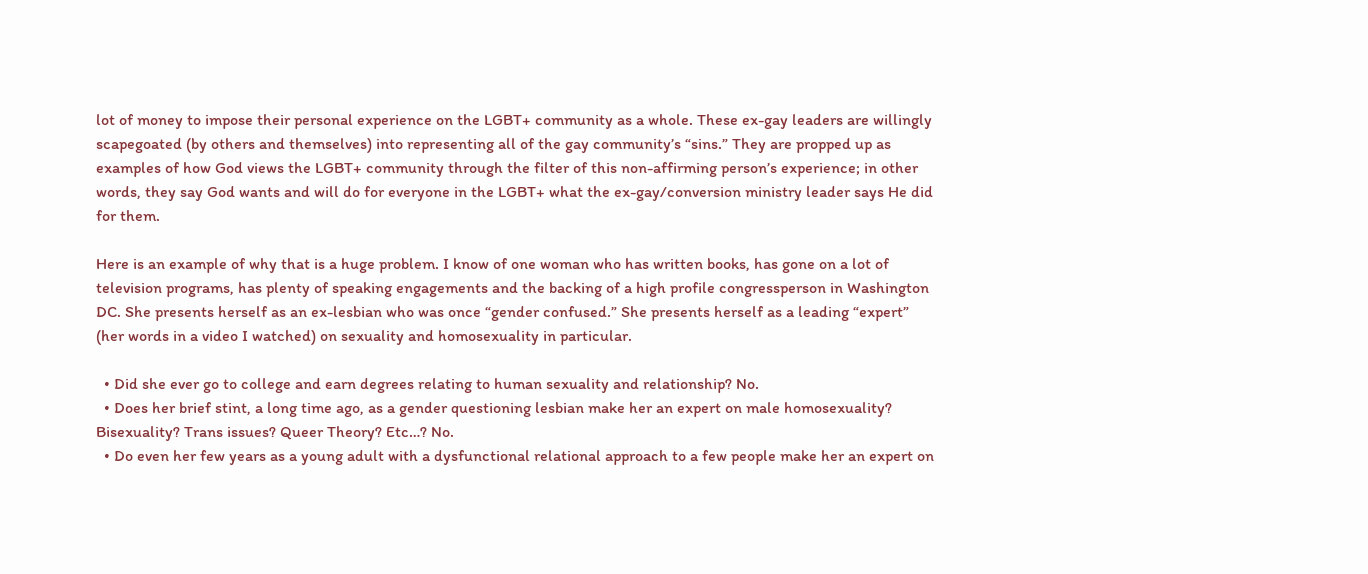lot of money to impose their personal experience on the LGBT+ community as a whole. These ex-gay leaders are willingly scapegoated (by others and themselves) into representing all of the gay community’s “sins.” They are propped up as examples of how God views the LGBT+ community through the filter of this non-affirming person’s experience; in other words, they say God wants and will do for everyone in the LGBT+ what the ex-gay/conversion ministry leader says He did for them.

Here is an example of why that is a huge problem. I know of one woman who has written books, has gone on a lot of television programs, has plenty of speaking engagements and the backing of a high profile congressperson in Washington DC. She presents herself as an ex-lesbian who was once “gender confused.” She presents herself as a leading “expert” (her words in a video I watched) on sexuality and homosexuality in particular.

  • Did she ever go to college and earn degrees relating to human sexuality and relationship? No.
  • Does her brief stint, a long time ago, as a gender questioning lesbian make her an expert on male homosexuality? Bisexuality? Trans issues? Queer Theory? Etc…? No.
  • Do even her few years as a young adult with a dysfunctional relational approach to a few people make her an expert on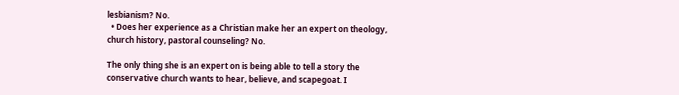lesbianism? No.
  • Does her experience as a Christian make her an expert on theology, church history, pastoral counseling? No.

The only thing she is an expert on is being able to tell a story the conservative church wants to hear, believe, and scapegoat. I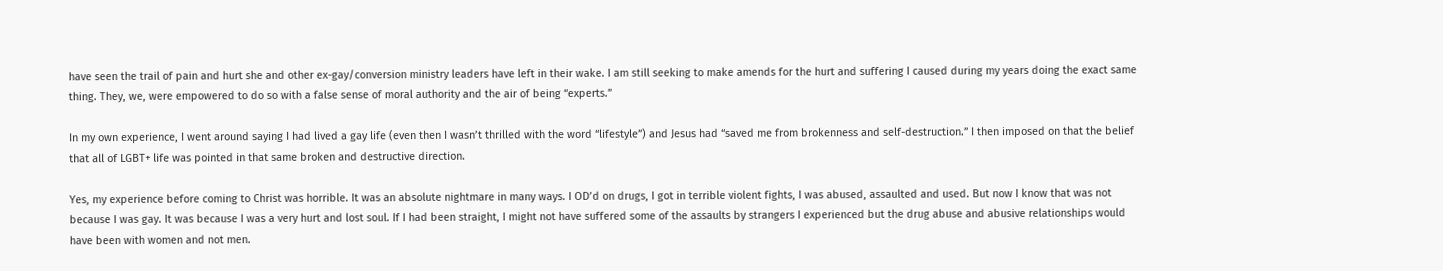have seen the trail of pain and hurt she and other ex-gay/conversion ministry leaders have left in their wake. I am still seeking to make amends for the hurt and suffering I caused during my years doing the exact same thing. They, we, were empowered to do so with a false sense of moral authority and the air of being “experts.”

In my own experience, I went around saying I had lived a gay life (even then I wasn’t thrilled with the word “lifestyle”) and Jesus had “saved me from brokenness and self-destruction.” I then imposed on that the belief that all of LGBT+ life was pointed in that same broken and destructive direction.

Yes, my experience before coming to Christ was horrible. It was an absolute nightmare in many ways. I OD’d on drugs, I got in terrible violent fights, I was abused, assaulted and used. But now I know that was not because I was gay. It was because I was a very hurt and lost soul. If I had been straight, I might not have suffered some of the assaults by strangers I experienced but the drug abuse and abusive relationships would have been with women and not men.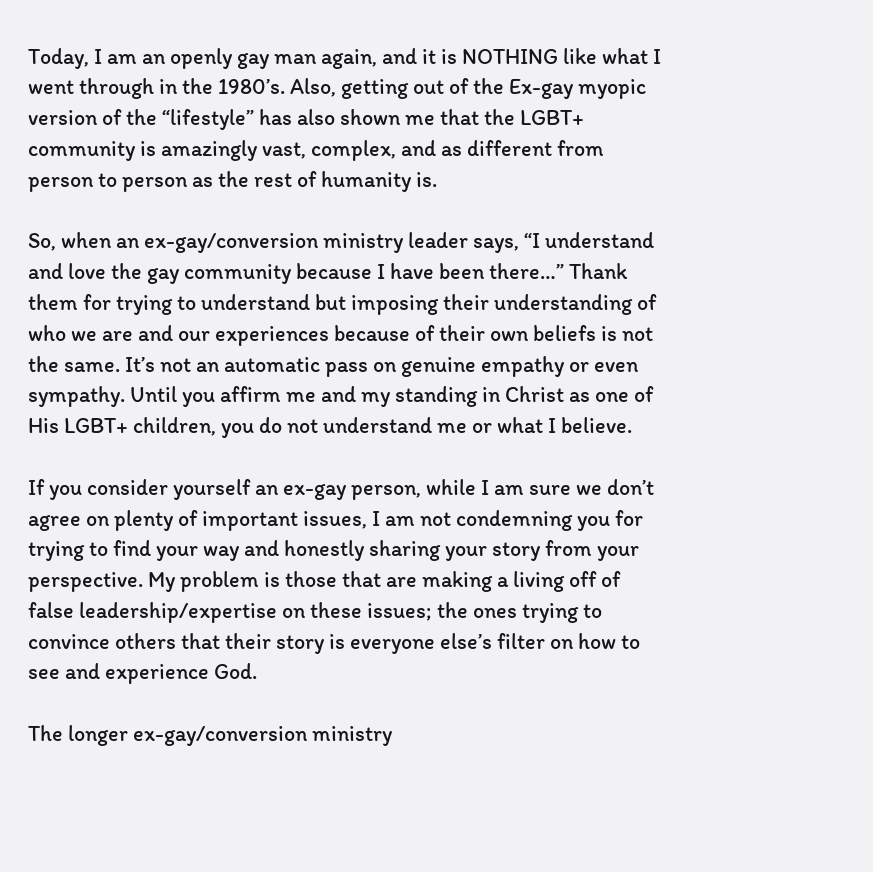Today, I am an openly gay man again, and it is NOTHING like what I went through in the 1980’s. Also, getting out of the Ex-gay myopic version of the “lifestyle” has also shown me that the LGBT+ community is amazingly vast, complex, and as different from person to person as the rest of humanity is.

So, when an ex-gay/conversion ministry leader says, “I understand and love the gay community because I have been there…” Thank them for trying to understand but imposing their understanding of who we are and our experiences because of their own beliefs is not the same. It’s not an automatic pass on genuine empathy or even sympathy. Until you affirm me and my standing in Christ as one of His LGBT+ children, you do not understand me or what I believe.

If you consider yourself an ex-gay person, while I am sure we don’t agree on plenty of important issues, I am not condemning you for trying to find your way and honestly sharing your story from your perspective. My problem is those that are making a living off of false leadership/expertise on these issues; the ones trying to convince others that their story is everyone else’s filter on how to see and experience God.

The longer ex-gay/conversion ministry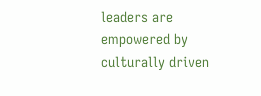leaders are empowered by culturally driven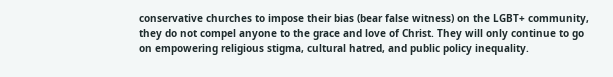conservative churches to impose their bias (bear false witness) on the LGBT+ community, they do not compel anyone to the grace and love of Christ. They will only continue to go on empowering religious stigma, cultural hatred, and public policy inequality.